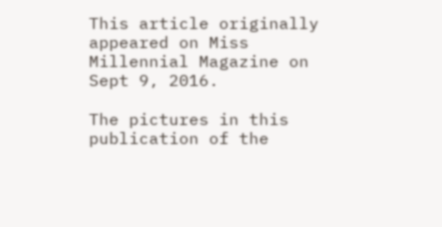This article originally appeared on Miss Millennial Magazine on Sept 9, 2016.

The pictures in this publication of the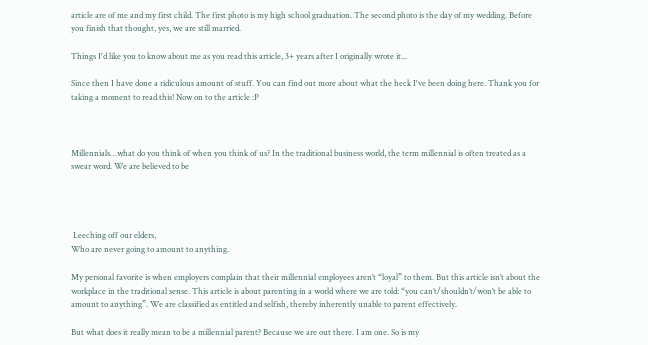article are of me and my first child. The first photo is my high school graduation. The second photo is the day of my wedding. Before you finish that thought, yes, we are still married.

Things I'd like you to know about me as you read this article, 3+ years after I originally wrote it...

Since then I have done a ridiculous amount of stuff. You can find out more about what the heck I've been doing here. Thank you for taking a moment to read this! Now on to the article :P



Millennials…what do you think of when you think of us? In the traditional business world, the term millennial is often treated as a swear word. We are believed to be




 Leeching off our elders,
Who are never going to amount to anything.

My personal favorite is when employers complain that their millennial employees aren’t “loyal” to them. But this article isn’t about the workplace in the traditional sense. This article is about parenting in a world where we are told: “you can’t/shouldn’t/won’t be able to amount to anything”. We are classified as entitled and selfish, thereby inherently unable to parent effectively.

But what does it really mean to be a millennial parent? Because we are out there. I am one. So is my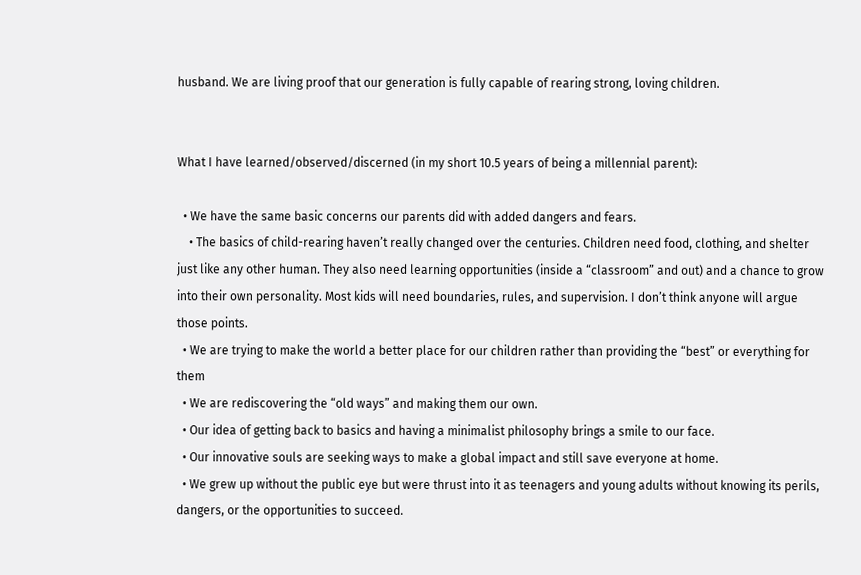husband. We are living proof that our generation is fully capable of rearing strong, loving children.


What I have learned/observed/discerned (in my short 10.5 years of being a millennial parent):

  • We have the same basic concerns our parents did with added dangers and fears.
    • The basics of child-rearing haven’t really changed over the centuries. Children need food, clothing, and shelter just like any other human. They also need learning opportunities (inside a “classroom” and out) and a chance to grow into their own personality. Most kids will need boundaries, rules, and supervision. I don’t think anyone will argue those points.
  • We are trying to make the world a better place for our children rather than providing the “best” or everything for them
  • We are rediscovering the “old ways” and making them our own.
  • Our idea of getting back to basics and having a minimalist philosophy brings a smile to our face.
  • Our innovative souls are seeking ways to make a global impact and still save everyone at home.
  • We grew up without the public eye but were thrust into it as teenagers and young adults without knowing its perils, dangers, or the opportunities to succeed.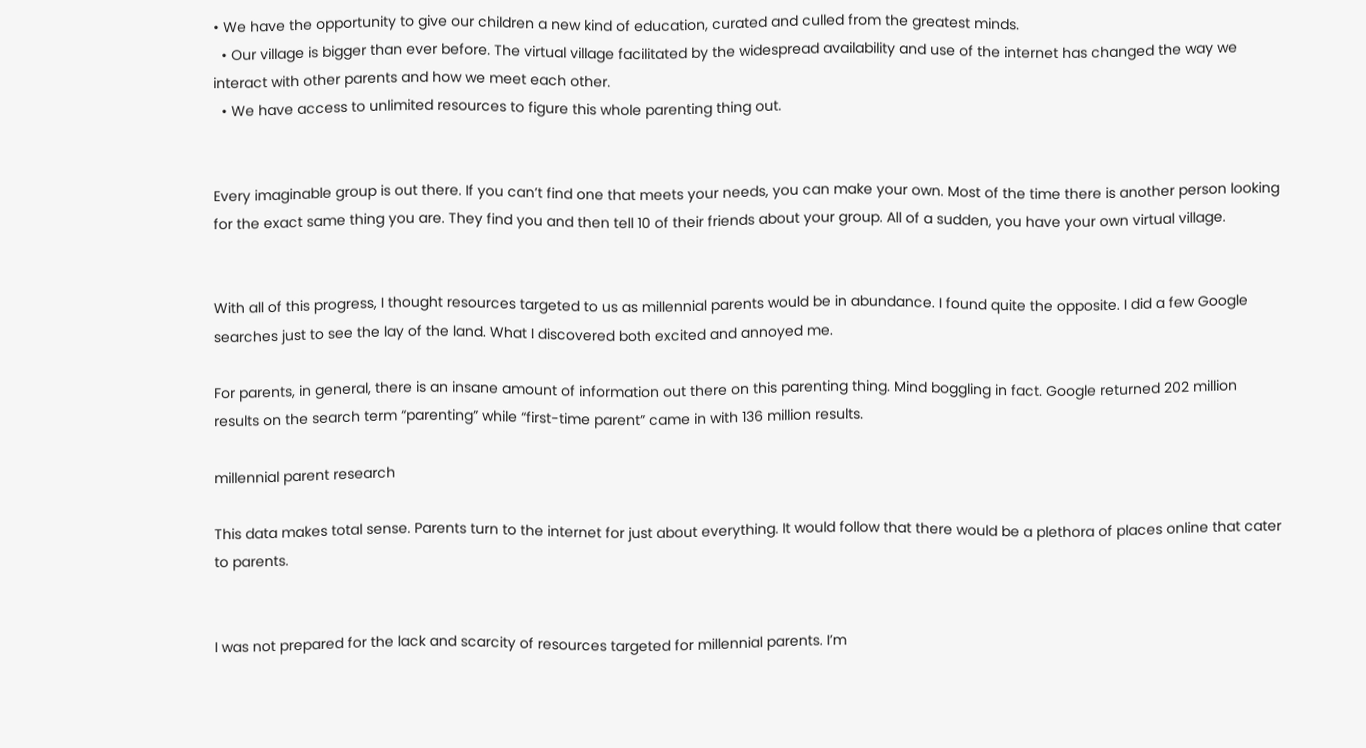• We have the opportunity to give our children a new kind of education, curated and culled from the greatest minds.
  • Our village is bigger than ever before. The virtual village facilitated by the widespread availability and use of the internet has changed the way we interact with other parents and how we meet each other.
  • We have access to unlimited resources to figure this whole parenting thing out.


Every imaginable group is out there. If you can’t find one that meets your needs, you can make your own. Most of the time there is another person looking for the exact same thing you are. They find you and then tell 10 of their friends about your group. All of a sudden, you have your own virtual village.


With all of this progress, I thought resources targeted to us as millennial parents would be in abundance. I found quite the opposite. I did a few Google searches just to see the lay of the land. What I discovered both excited and annoyed me.

For parents, in general, there is an insane amount of information out there on this parenting thing. Mind boggling in fact. Google returned 202 million results on the search term “parenting” while “first-time parent” came in with 136 million results.

millennial parent research

This data makes total sense. Parents turn to the internet for just about everything. It would follow that there would be a plethora of places online that cater to parents.


I was not prepared for the lack and scarcity of resources targeted for millennial parents. I’m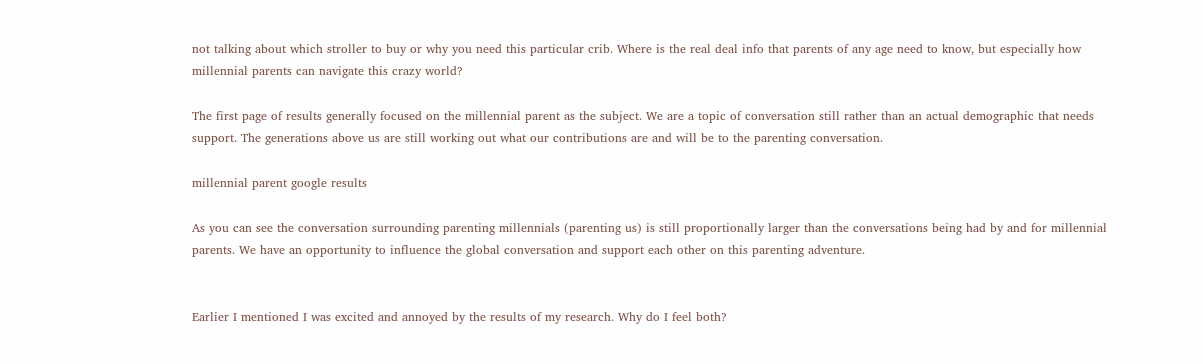not talking about which stroller to buy or why you need this particular crib. Where is the real deal info that parents of any age need to know, but especially how millennial parents can navigate this crazy world?

The first page of results generally focused on the millennial parent as the subject. We are a topic of conversation still rather than an actual demographic that needs support. The generations above us are still working out what our contributions are and will be to the parenting conversation.

millennial parent google results

As you can see the conversation surrounding parenting millennials (parenting us) is still proportionally larger than the conversations being had by and for millennial parents. We have an opportunity to influence the global conversation and support each other on this parenting adventure.


Earlier I mentioned I was excited and annoyed by the results of my research. Why do I feel both?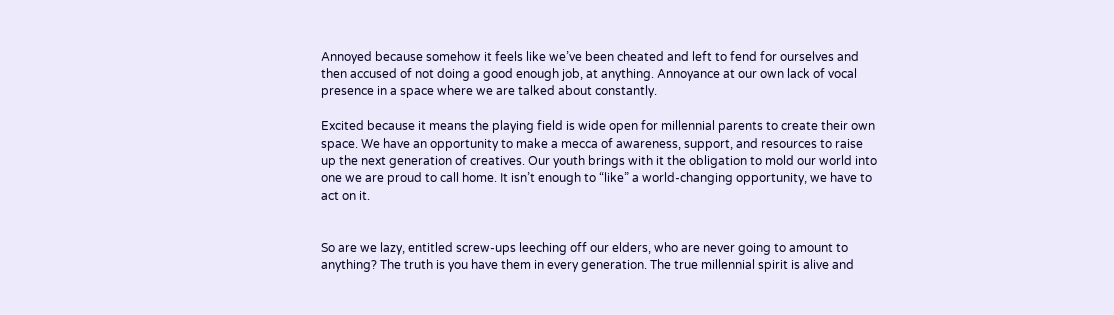Annoyed because somehow it feels like we’ve been cheated and left to fend for ourselves and then accused of not doing a good enough job, at anything. Annoyance at our own lack of vocal presence in a space where we are talked about constantly.

Excited because it means the playing field is wide open for millennial parents to create their own space. We have an opportunity to make a mecca of awareness, support, and resources to raise up the next generation of creatives. Our youth brings with it the obligation to mold our world into one we are proud to call home. It isn’t enough to “like” a world-changing opportunity, we have to act on it.


So are we lazy, entitled screw-ups leeching off our elders, who are never going to amount to anything? The truth is you have them in every generation. The true millennial spirit is alive and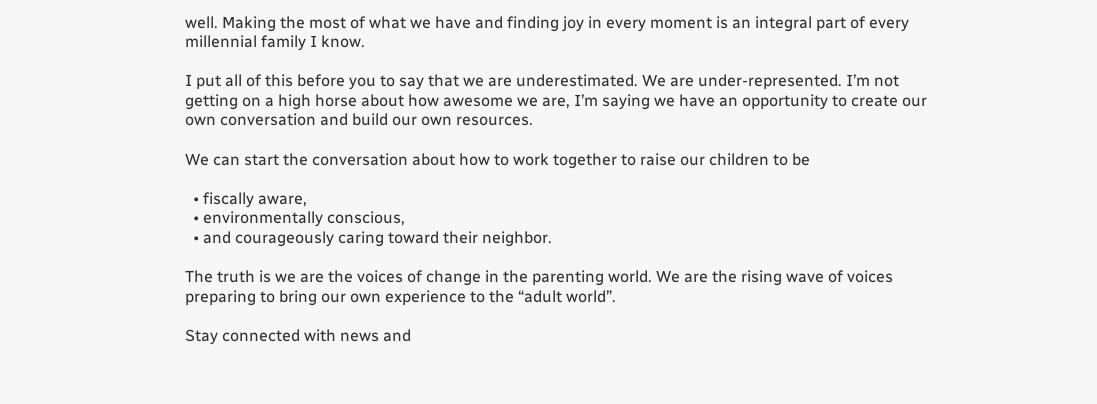well. Making the most of what we have and finding joy in every moment is an integral part of every millennial family I know.

I put all of this before you to say that we are underestimated. We are under-represented. I’m not getting on a high horse about how awesome we are, I’m saying we have an opportunity to create our own conversation and build our own resources.

We can start the conversation about how to work together to raise our children to be

  • fiscally aware,
  • environmentally conscious,
  • and courageously caring toward their neighbor.

The truth is we are the voices of change in the parenting world. We are the rising wave of voices preparing to bring our own experience to the “adult world”.

Stay connected with news and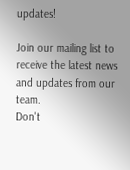updates!

Join our mailing list to receive the latest news and updates from our team.
Don't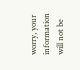worry, your information will not be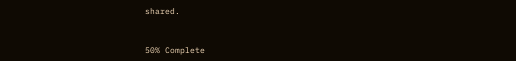shared.


50% Complete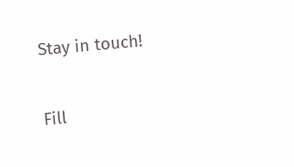Stay in touch!

Fill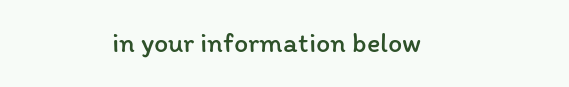in your information below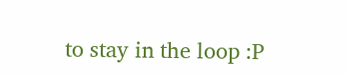to stay in the loop :P